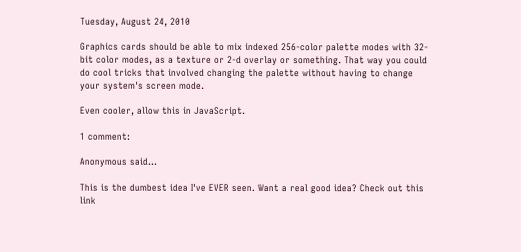Tuesday, August 24, 2010

Graphics cards should be able to mix indexed 256-color palette modes with 32-bit color modes, as a texture or 2-d overlay or something. That way you could do cool tricks that involved changing the palette without having to change your system's screen mode.

Even cooler, allow this in JavaScript.

1 comment:

Anonymous said...

This is the dumbest idea I've EVER seen. Want a real good idea? Check out this link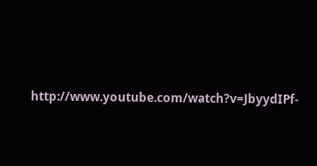http://www.youtube.com/watch?v=JbyydIPf-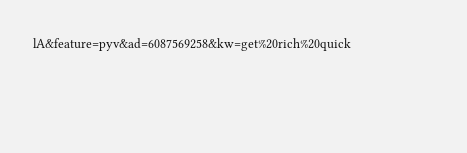lA&feature=pyv&ad=6087569258&kw=get%20rich%20quick